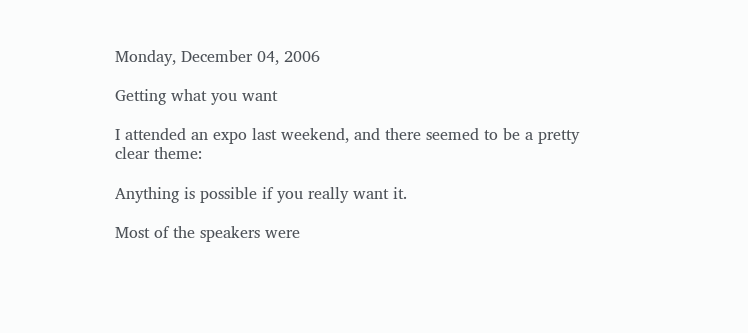Monday, December 04, 2006

Getting what you want

I attended an expo last weekend, and there seemed to be a pretty clear theme:

Anything is possible if you really want it.

Most of the speakers were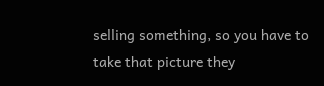selling something, so you have to take that picture they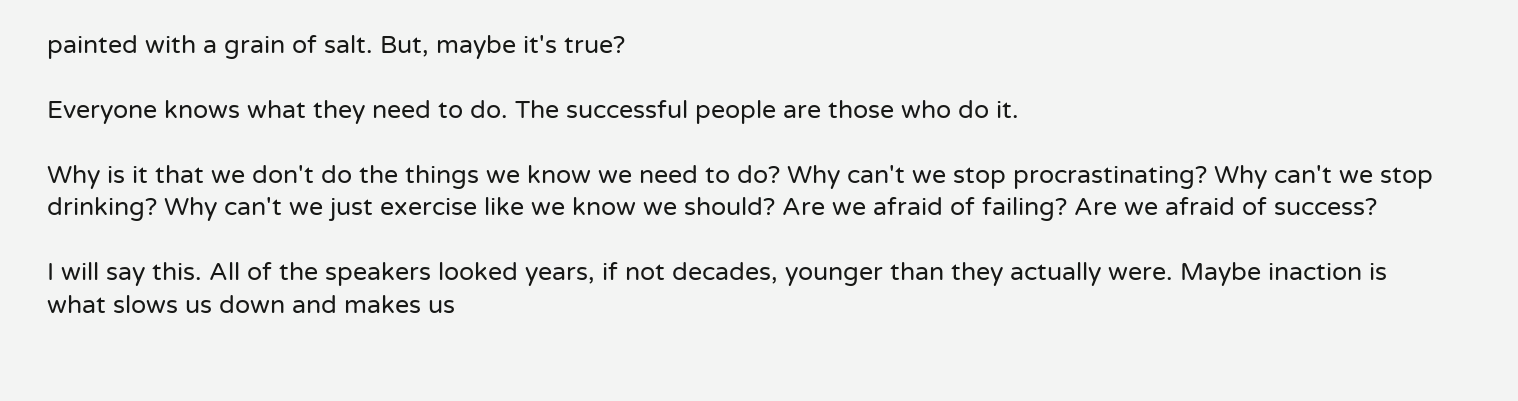painted with a grain of salt. But, maybe it's true?

Everyone knows what they need to do. The successful people are those who do it.

Why is it that we don't do the things we know we need to do? Why can't we stop procrastinating? Why can't we stop drinking? Why can't we just exercise like we know we should? Are we afraid of failing? Are we afraid of success?

I will say this. All of the speakers looked years, if not decades, younger than they actually were. Maybe inaction is what slows us down and makes us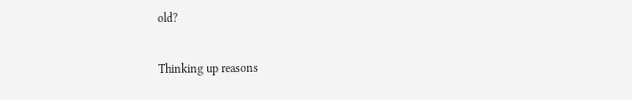old?

Thinking up reasons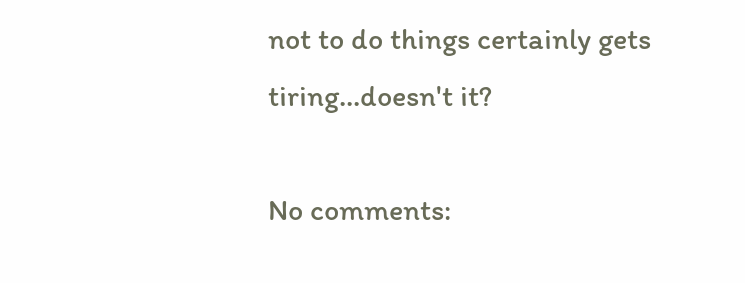not to do things certainly gets tiring...doesn't it?

No comments: